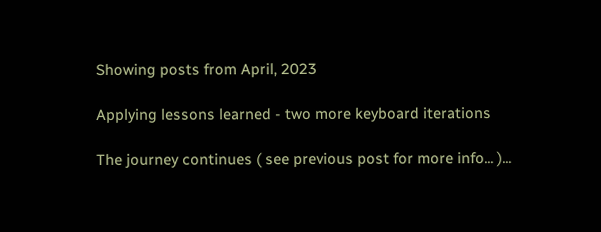Showing posts from April, 2023

Applying lessons learned - two more keyboard iterations

The journey continues ( see previous post for more info... )...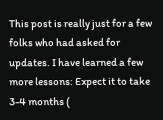This post is really just for a few folks who had asked for updates. I have learned a few more lessons: Expect it to take 3-4 months (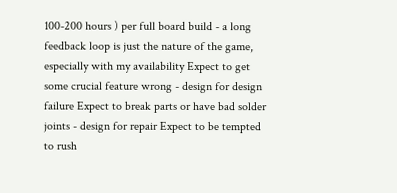100-200 hours ) per full board build - a long feedback loop is just the nature of the game, especially with my availability Expect to get some crucial feature wrong - design for design failure Expect to break parts or have bad solder joints - design for repair Expect to be tempted to rush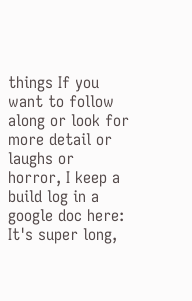things If you want to follow along or look for more detail or laughs or horror, I keep a build log in a google doc here:  It's super long,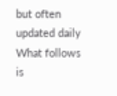but often updated daily What follows is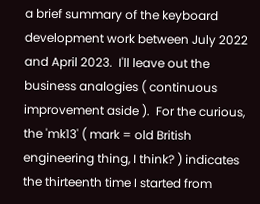a brief summary of the keyboard development work between July 2022 and April 2023.  I'll leave out the business analogies ( continuous improvement aside ).  For the curious, the 'mk13' ( mark = old British engineering thing, I think? ) indicates the thirteenth time I started from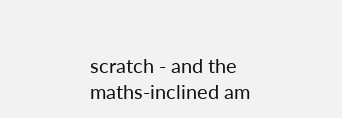scratch - and the maths-inclined am